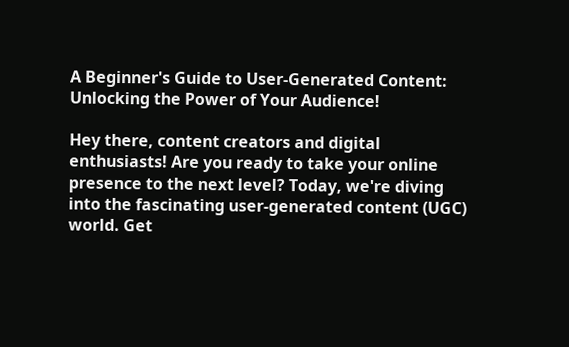A Beginner's Guide to User-Generated Content: Unlocking the Power of Your Audience!

Hey there, content creators and digital enthusiasts! Are you ready to take your online presence to the next level? Today, we're diving into the fascinating user-generated content (UGC) world. Get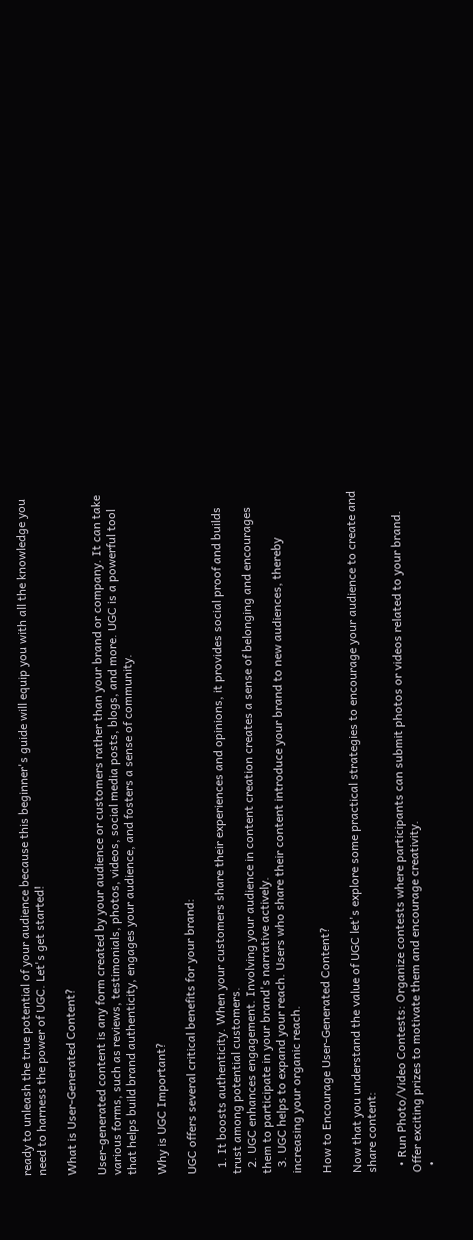ready to unleash the true potential of your audience because this beginner's guide will equip you with all the knowledge you need to harness the power of UGC. Let's get started!

What is User-Generated Content?

User-generated content is any form created by your audience or customers rather than your brand or company. It can take various forms, such as reviews, testimonials, photos, videos, social media posts, blogs, and more. UGC is a powerful tool that helps build brand authenticity, engages your audience, and fosters a sense of community.

Why is UGC Important?

UGC offers several critical benefits for your brand:

  1. It boosts authenticity. When your customers share their experiences and opinions, it provides social proof and builds trust among potential customers.
  2. UGC enhances engagement. Involving your audience in content creation creates a sense of belonging and encourages them to participate in your brand's narrative actively.
  3. UGC helps to expand your reach. Users who share their content introduce your brand to new audiences, thereby increasing your organic reach.

How to Encourage User-Generated Content?

Now that you understand the value of UGC let's explore some practical strategies to encourage your audience to create and share content:

  • Run Photo/Video Contests: Organize contests where participants can submit photos or videos related to your brand. Offer exciting prizes to motivate them and encourage creativity.
  •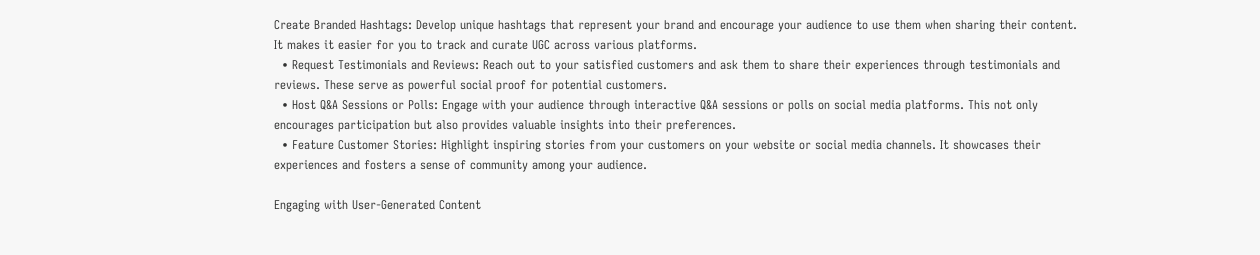Create Branded Hashtags: Develop unique hashtags that represent your brand and encourage your audience to use them when sharing their content. It makes it easier for you to track and curate UGC across various platforms.
  • Request Testimonials and Reviews: Reach out to your satisfied customers and ask them to share their experiences through testimonials and reviews. These serve as powerful social proof for potential customers.
  • Host Q&A Sessions or Polls: Engage with your audience through interactive Q&A sessions or polls on social media platforms. This not only encourages participation but also provides valuable insights into their preferences.
  • Feature Customer Stories: Highlight inspiring stories from your customers on your website or social media channels. It showcases their experiences and fosters a sense of community among your audience.

Engaging with User-Generated Content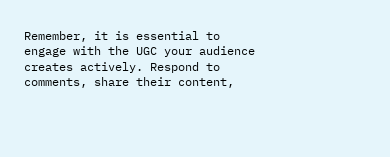Remember, it is essential to engage with the UGC your audience creates actively. Respond to comments, share their content,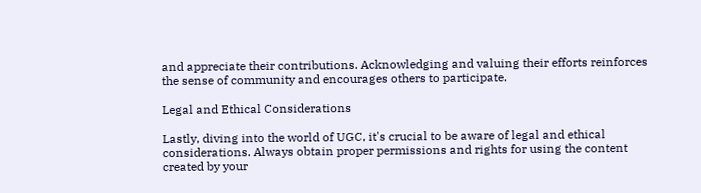and appreciate their contributions. Acknowledging and valuing their efforts reinforces the sense of community and encourages others to participate.

Legal and Ethical Considerations

Lastly, diving into the world of UGC, it's crucial to be aware of legal and ethical considerations. Always obtain proper permissions and rights for using the content created by your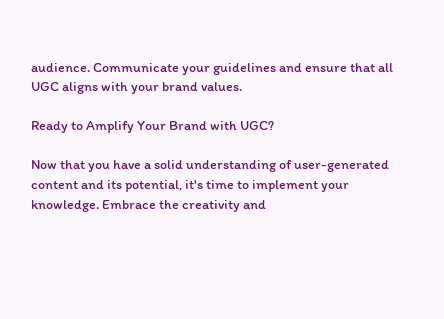audience. Communicate your guidelines and ensure that all UGC aligns with your brand values.

Ready to Amplify Your Brand with UGC?

Now that you have a solid understanding of user-generated content and its potential, it's time to implement your knowledge. Embrace the creativity and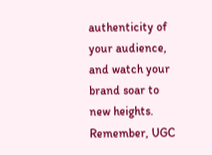authenticity of your audience, and watch your brand soar to new heights. Remember, UGC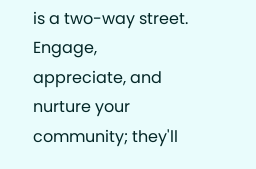is a two-way street. Engage, appreciate, and nurture your community; they'll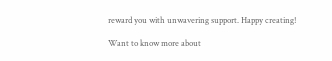reward you with unwavering support. Happy creating!

Want to know more about